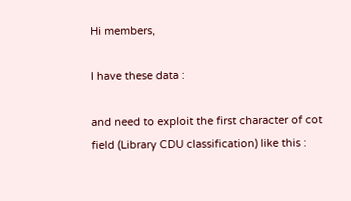Hi members,

I have these data :

and need to exploit the first character of cot field (Library CDU classification) like this :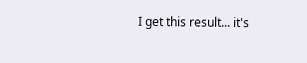I get this result... it's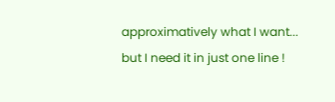approximatively what I want... but I need it in just one line !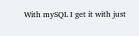With mySQL I get it with just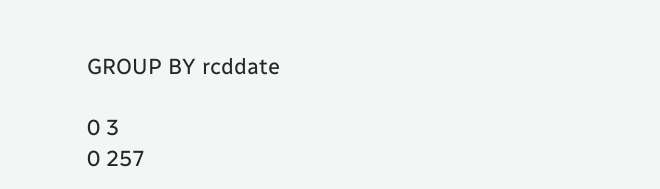GROUP BY rcddate

0 3
0 257